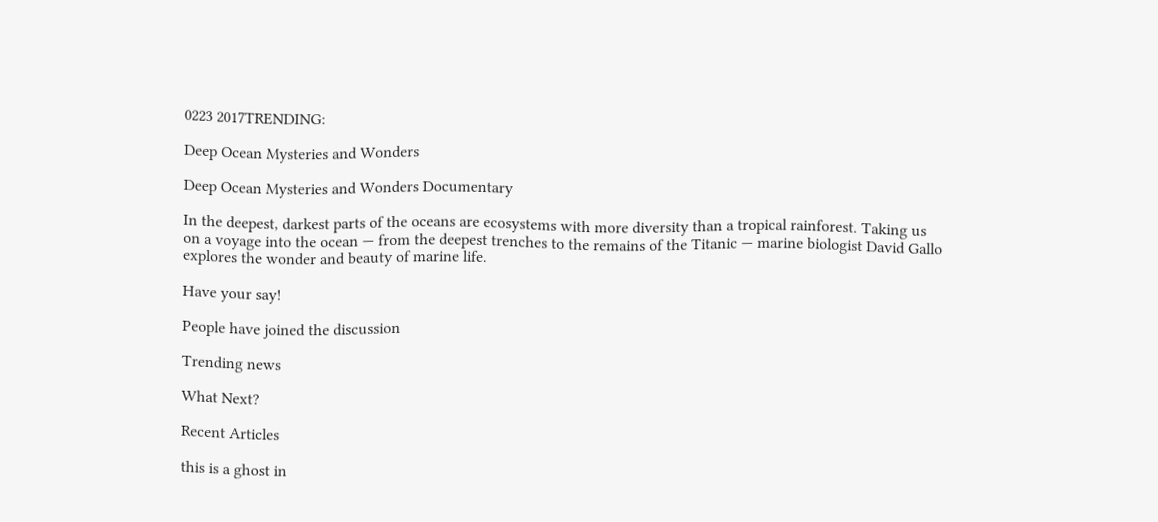0223 2017TRENDING:

Deep Ocean Mysteries and Wonders

Deep Ocean Mysteries and Wonders Documentary

In the deepest, darkest parts of the oceans are ecosystems with more diversity than a tropical rainforest. Taking us on a voyage into the ocean — from the deepest trenches to the remains of the Titanic — marine biologist David Gallo explores the wonder and beauty of marine life.

Have your say!

People have joined the discussion

Trending news

What Next?

Recent Articles

this is a ghost in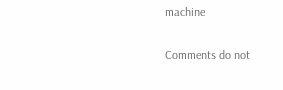machine

Comments do not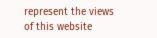represent the views of this website